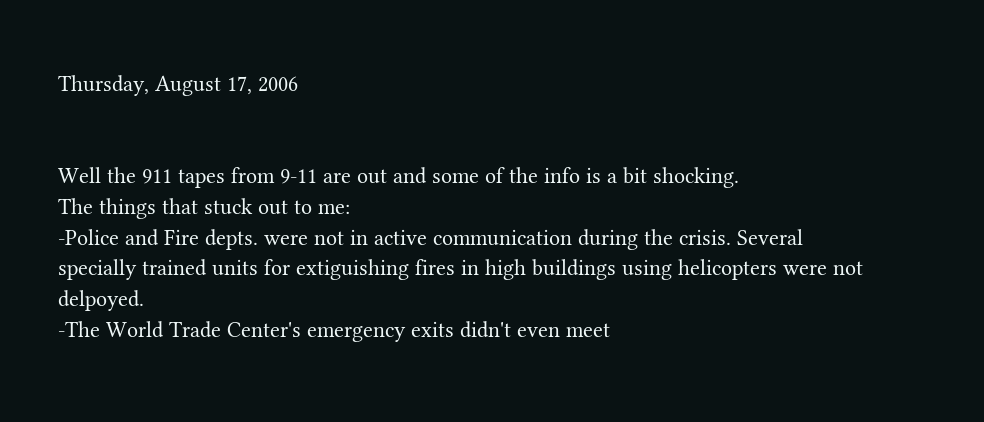Thursday, August 17, 2006


Well the 911 tapes from 9-11 are out and some of the info is a bit shocking.
The things that stuck out to me:
-Police and Fire depts. were not in active communication during the crisis. Several specially trained units for extiguishing fires in high buildings using helicopters were not delpoyed.
-The World Trade Center's emergency exits didn't even meet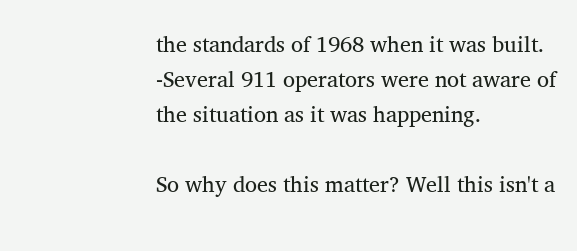the standards of 1968 when it was built.
-Several 911 operators were not aware of the situation as it was happening.

So why does this matter? Well this isn't a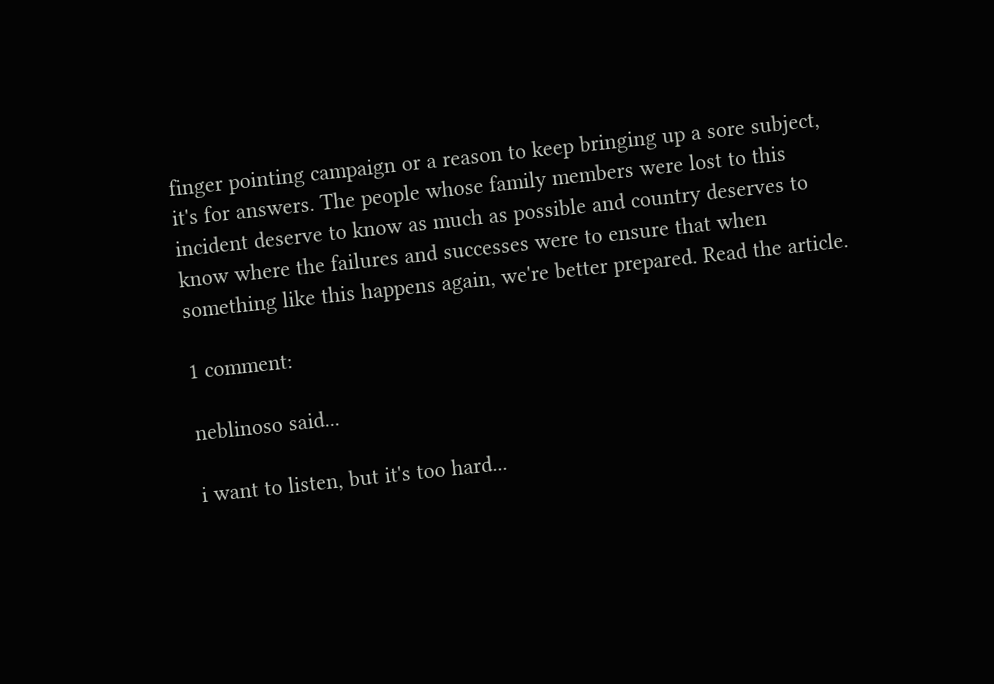finger pointing campaign or a reason to keep bringing up a sore subject, it's for answers. The people whose family members were lost to this incident deserve to know as much as possible and country deserves to know where the failures and successes were to ensure that when something like this happens again, we're better prepared. Read the article.

1 comment:

neblinoso said...

i want to listen, but it's too hard...